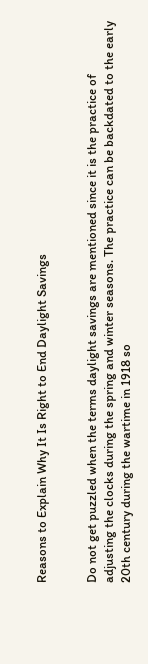Reasons to Explain Why It Is Right to End Daylight Savings


Do not get puzzled when the terms daylight savings are mentioned since it is the practice of adjusting the clocks during the spring and winter seasons. The practice can be backdated to the early 20th century during the wartime in 1918 so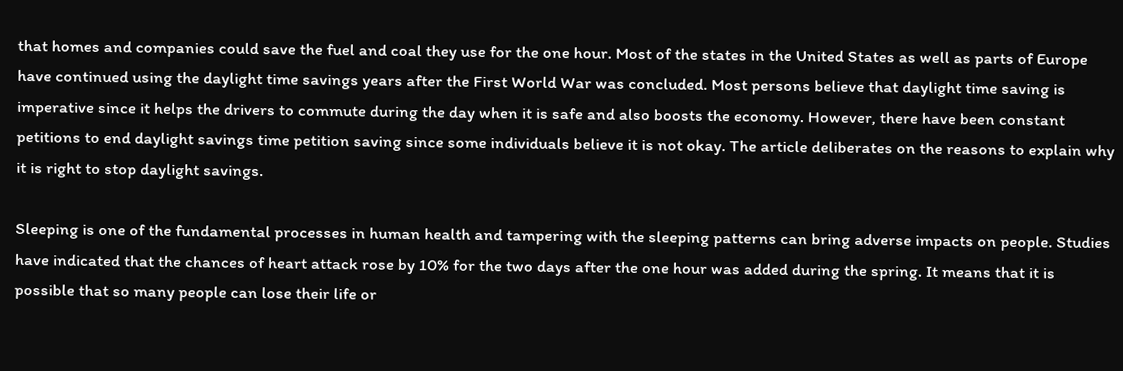that homes and companies could save the fuel and coal they use for the one hour. Most of the states in the United States as well as parts of Europe have continued using the daylight time savings years after the First World War was concluded. Most persons believe that daylight time saving is imperative since it helps the drivers to commute during the day when it is safe and also boosts the economy. However, there have been constant petitions to end daylight savings time petition saving since some individuals believe it is not okay. The article deliberates on the reasons to explain why it is right to stop daylight savings.

Sleeping is one of the fundamental processes in human health and tampering with the sleeping patterns can bring adverse impacts on people. Studies have indicated that the chances of heart attack rose by 10% for the two days after the one hour was added during the spring. It means that it is possible that so many people can lose their life or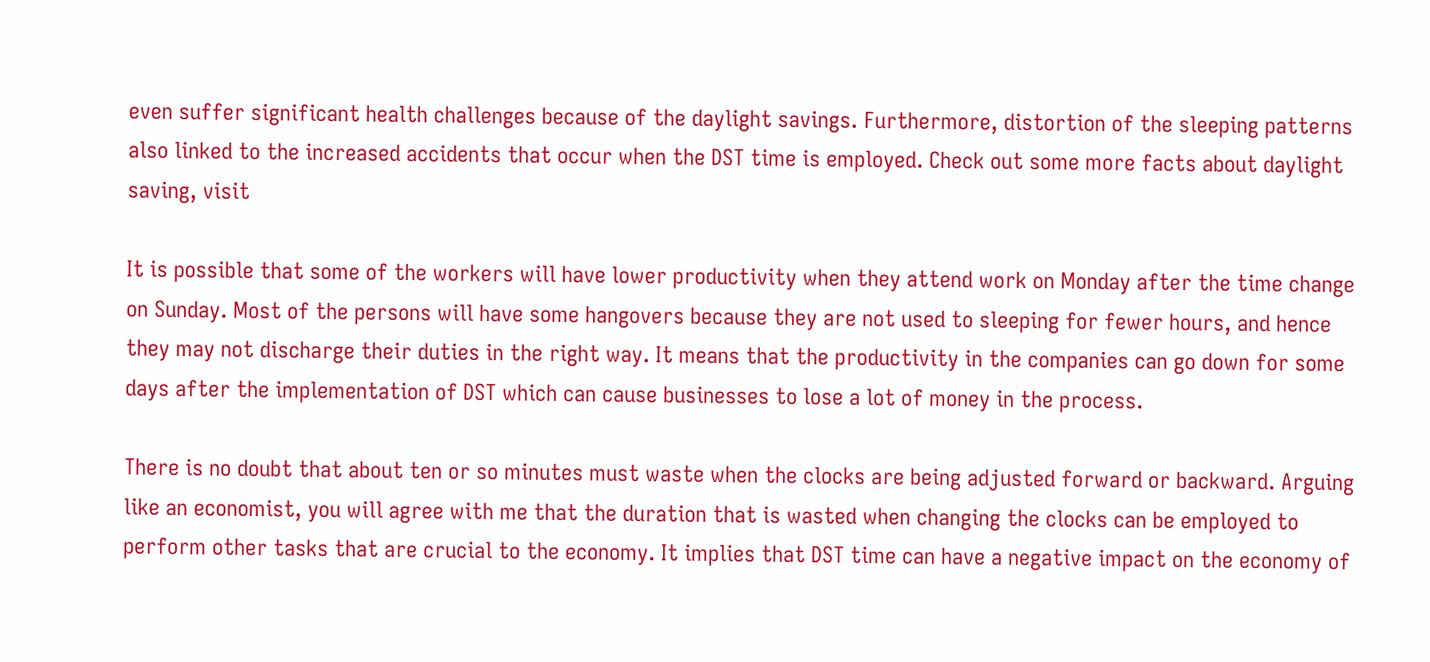even suffer significant health challenges because of the daylight savings. Furthermore, distortion of the sleeping patterns also linked to the increased accidents that occur when the DST time is employed. Check out some more facts about daylight saving, visit

It is possible that some of the workers will have lower productivity when they attend work on Monday after the time change on Sunday. Most of the persons will have some hangovers because they are not used to sleeping for fewer hours, and hence they may not discharge their duties in the right way. It means that the productivity in the companies can go down for some days after the implementation of DST which can cause businesses to lose a lot of money in the process.

There is no doubt that about ten or so minutes must waste when the clocks are being adjusted forward or backward. Arguing like an economist, you will agree with me that the duration that is wasted when changing the clocks can be employed to perform other tasks that are crucial to the economy. It implies that DST time can have a negative impact on the economy of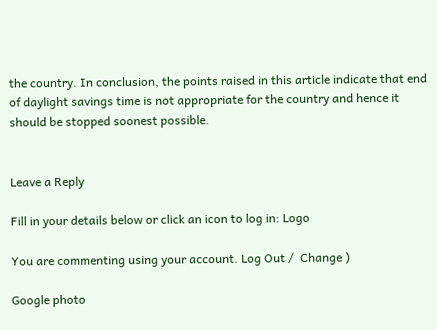the country. In conclusion, the points raised in this article indicate that end of daylight savings time is not appropriate for the country and hence it should be stopped soonest possible.


Leave a Reply

Fill in your details below or click an icon to log in: Logo

You are commenting using your account. Log Out /  Change )

Google photo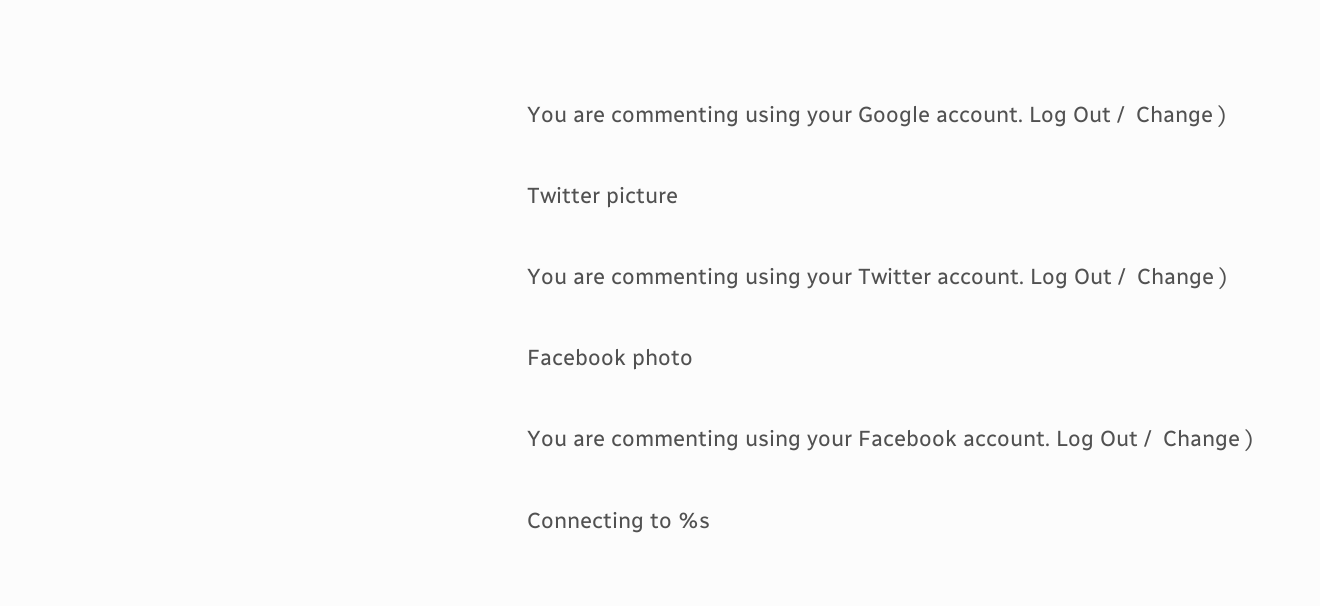You are commenting using your Google account. Log Out /  Change )

Twitter picture

You are commenting using your Twitter account. Log Out /  Change )

Facebook photo

You are commenting using your Facebook account. Log Out /  Change )

Connecting to %s